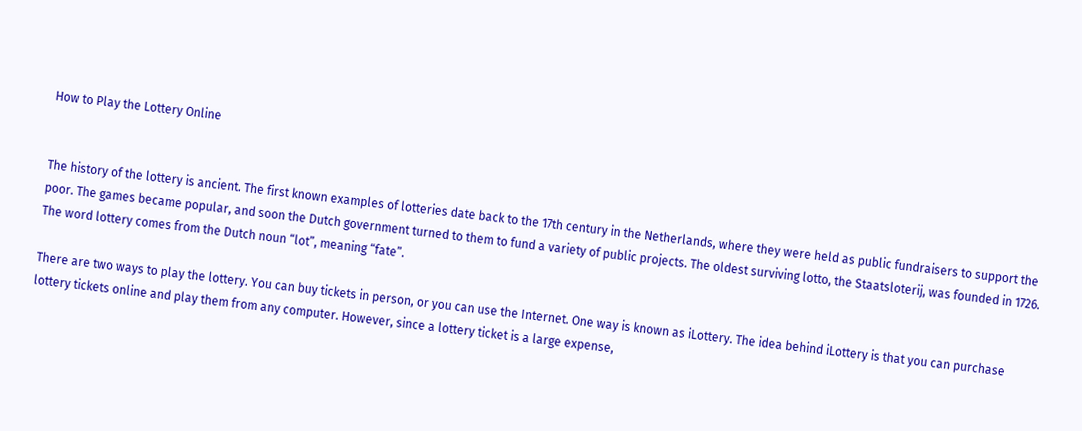How to Play the Lottery Online


The history of the lottery is ancient. The first known examples of lotteries date back to the 17th century in the Netherlands, where they were held as public fundraisers to support the poor. The games became popular, and soon the Dutch government turned to them to fund a variety of public projects. The oldest surviving lotto, the Staatsloterij, was founded in 1726. The word lottery comes from the Dutch noun “lot”, meaning “fate”.

There are two ways to play the lottery. You can buy tickets in person, or you can use the Internet. One way is known as iLottery. The idea behind iLottery is that you can purchase lottery tickets online and play them from any computer. However, since a lottery ticket is a large expense,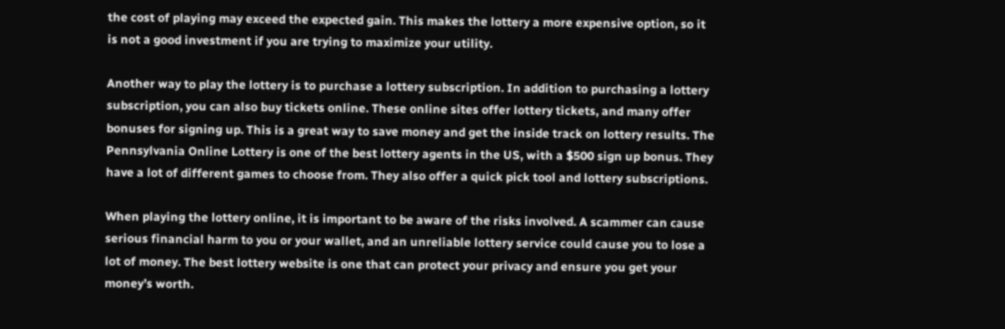the cost of playing may exceed the expected gain. This makes the lottery a more expensive option, so it is not a good investment if you are trying to maximize your utility.

Another way to play the lottery is to purchase a lottery subscription. In addition to purchasing a lottery subscription, you can also buy tickets online. These online sites offer lottery tickets, and many offer bonuses for signing up. This is a great way to save money and get the inside track on lottery results. The Pennsylvania Online Lottery is one of the best lottery agents in the US, with a $500 sign up bonus. They have a lot of different games to choose from. They also offer a quick pick tool and lottery subscriptions.

When playing the lottery online, it is important to be aware of the risks involved. A scammer can cause serious financial harm to you or your wallet, and an unreliable lottery service could cause you to lose a lot of money. The best lottery website is one that can protect your privacy and ensure you get your money’s worth.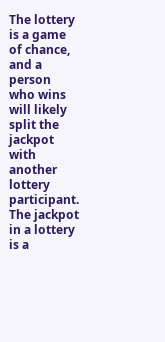The lottery is a game of chance, and a person who wins will likely split the jackpot with another lottery participant. The jackpot in a lottery is a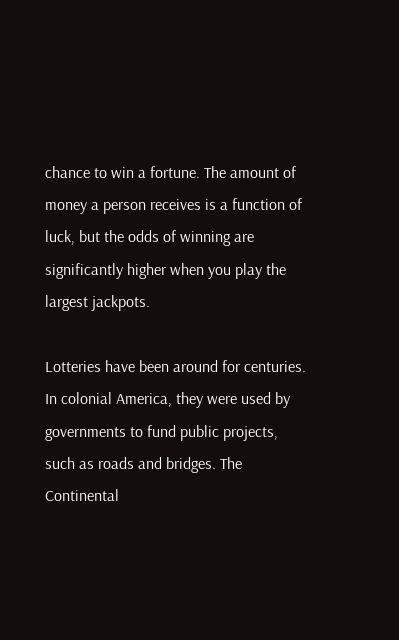chance to win a fortune. The amount of money a person receives is a function of luck, but the odds of winning are significantly higher when you play the largest jackpots.

Lotteries have been around for centuries. In colonial America, they were used by governments to fund public projects, such as roads and bridges. The Continental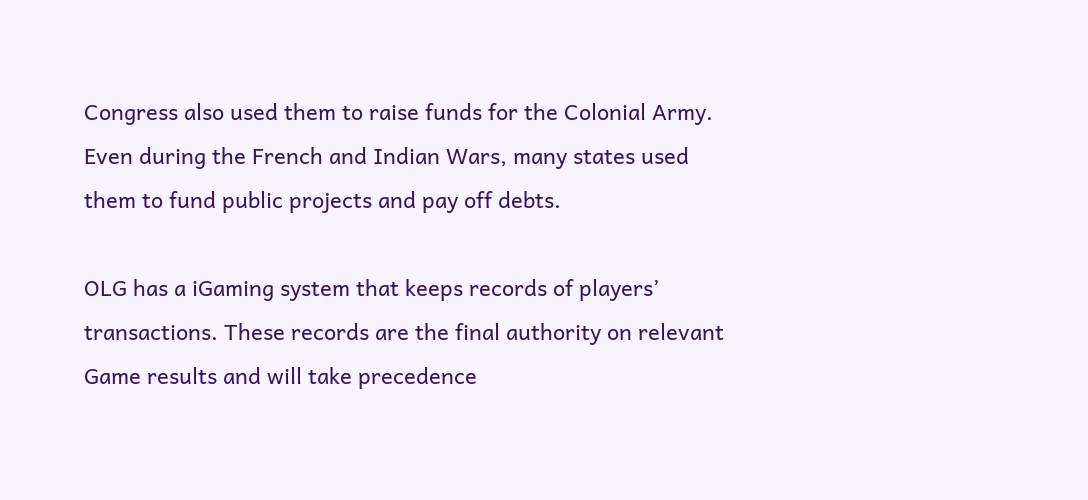Congress also used them to raise funds for the Colonial Army. Even during the French and Indian Wars, many states used them to fund public projects and pay off debts.

OLG has a iGaming system that keeps records of players’ transactions. These records are the final authority on relevant Game results and will take precedence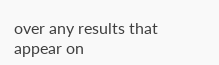over any results that appear on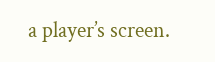a player’s screen.